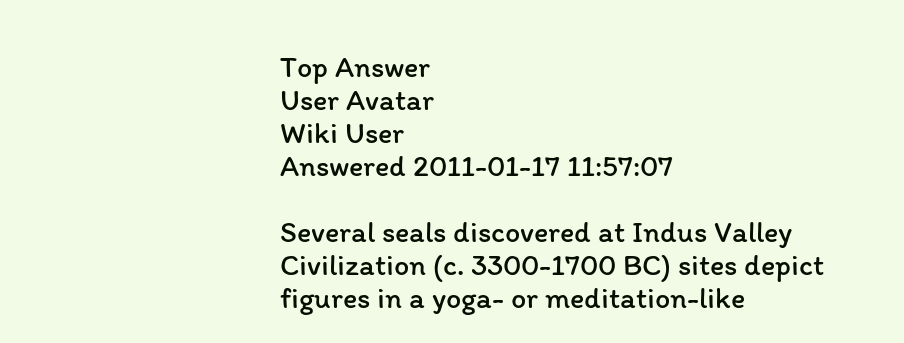Top Answer
User Avatar
Wiki User
Answered 2011-01-17 11:57:07

Several seals discovered at Indus Valley Civilization (c. 3300-1700 BC) sites depict figures in a yoga- or meditation-like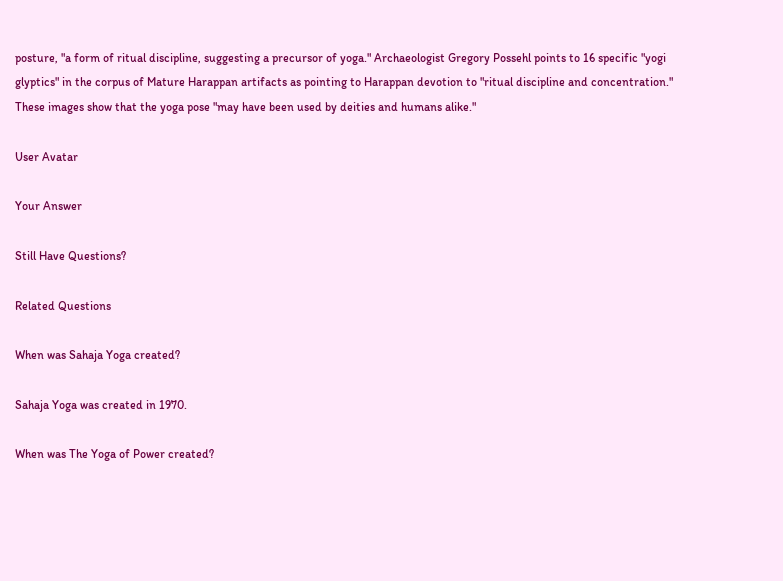posture, "a form of ritual discipline, suggesting a precursor of yoga." Archaeologist Gregory Possehl points to 16 specific "yogi glyptics" in the corpus of Mature Harappan artifacts as pointing to Harappan devotion to "ritual discipline and concentration." These images show that the yoga pose "may have been used by deities and humans alike."

User Avatar

Your Answer

Still Have Questions?

Related Questions

When was Sahaja Yoga created?

Sahaja Yoga was created in 1970.

When was The Yoga of Power created?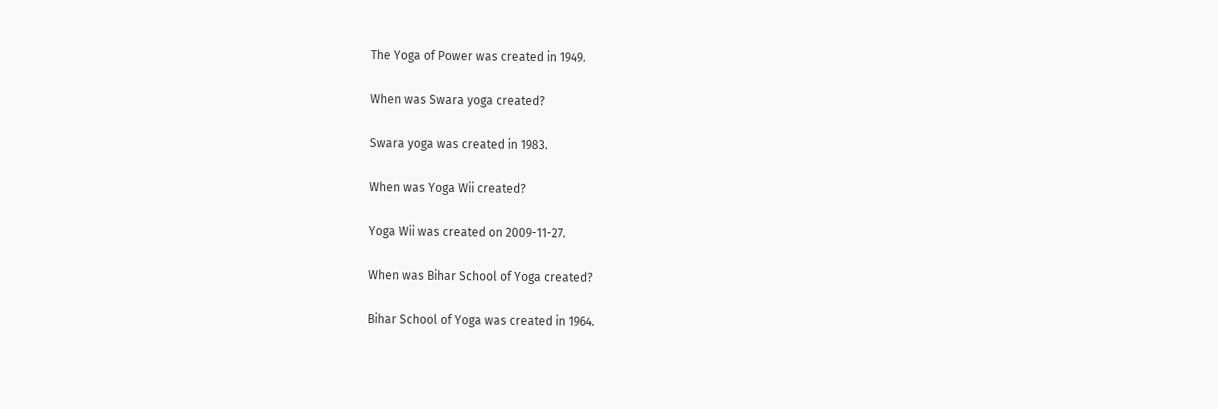The Yoga of Power was created in 1949.

When was Swara yoga created?

Swara yoga was created in 1983.

When was Yoga Wii created?

Yoga Wii was created on 2009-11-27.

When was Bihar School of Yoga created?

Bihar School of Yoga was created in 1964.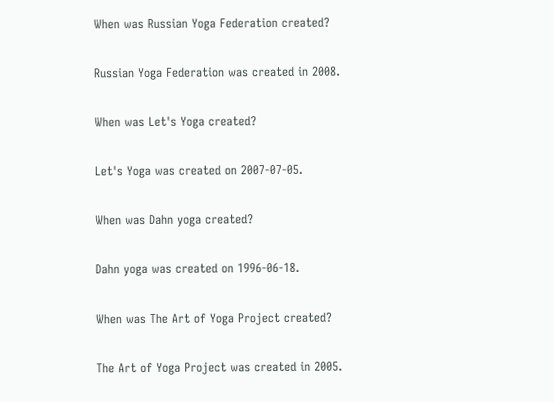When was Russian Yoga Federation created?

Russian Yoga Federation was created in 2008.

When was Let's Yoga created?

Let's Yoga was created on 2007-07-05.

When was Dahn yoga created?

Dahn yoga was created on 1996-06-18.

When was The Art of Yoga Project created?

The Art of Yoga Project was created in 2005.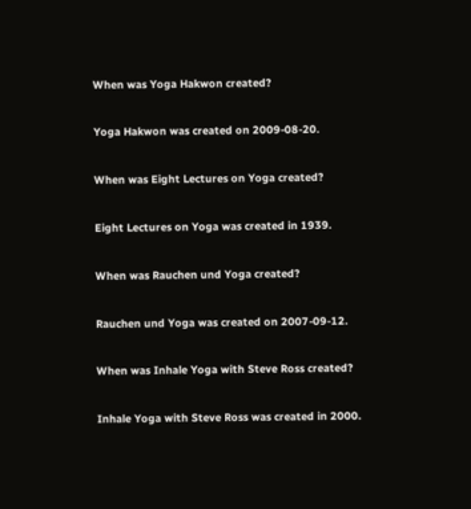When was Yoga Hakwon created?

Yoga Hakwon was created on 2009-08-20.

When was Eight Lectures on Yoga created?

Eight Lectures on Yoga was created in 1939.

When was Rauchen und Yoga created?

Rauchen und Yoga was created on 2007-09-12.

When was Inhale Yoga with Steve Ross created?

Inhale Yoga with Steve Ross was created in 2000.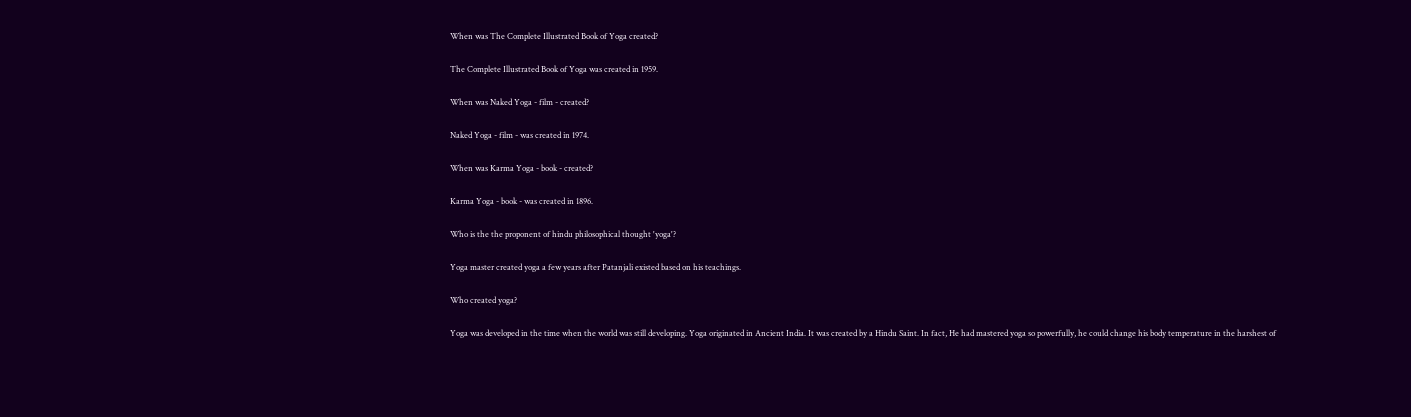When was The Complete Illustrated Book of Yoga created?

The Complete Illustrated Book of Yoga was created in 1959.

When was Naked Yoga - film - created?

Naked Yoga - film - was created in 1974.

When was Karma Yoga - book - created?

Karma Yoga - book - was created in 1896.

Who is the the proponent of hindu philosophical thought 'yoga'?

Yoga master created yoga a few years after Patanjali existed based on his teachings.

Who created yoga?

Yoga was developed in the time when the world was still developing. Yoga originated in Ancient India. It was created by a Hindu Saint. In fact, He had mastered yoga so powerfully, he could change his body temperature in the harshest of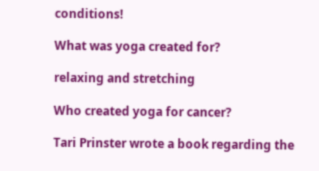conditions!

What was yoga created for?

relaxing and stretching

Who created yoga for cancer?

Tari Prinster wrote a book regarding the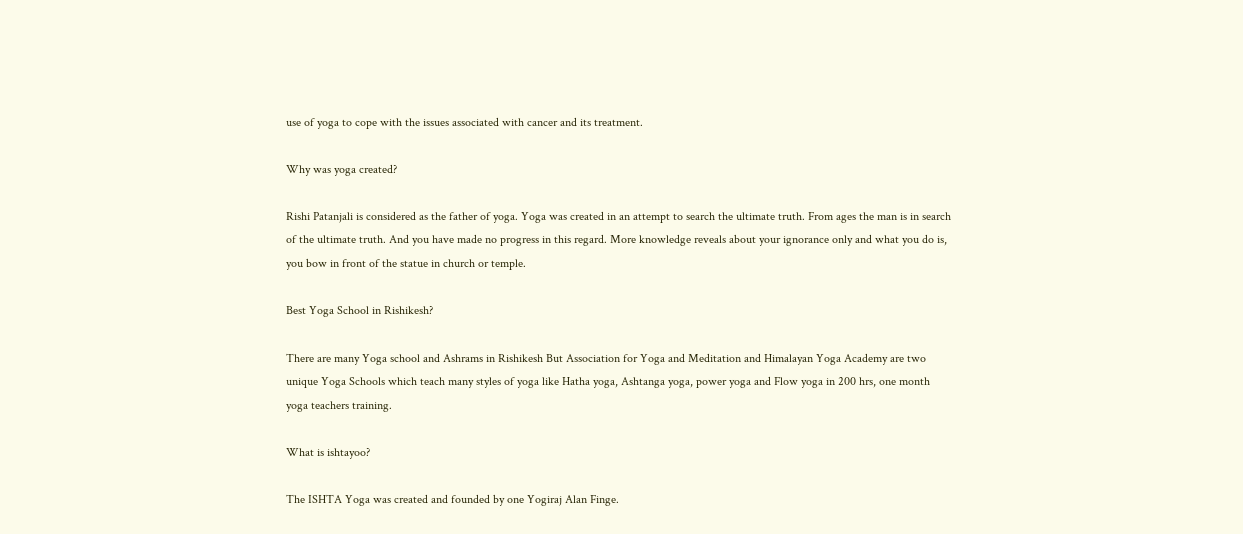use of yoga to cope with the issues associated with cancer and its treatment.

Why was yoga created?

Rishi Patanjali is considered as the father of yoga. Yoga was created in an attempt to search the ultimate truth. From ages the man is in search of the ultimate truth. And you have made no progress in this regard. More knowledge reveals about your ignorance only and what you do is, you bow in front of the statue in church or temple.

Best Yoga School in Rishikesh?

There are many Yoga school and Ashrams in Rishikesh But Association for Yoga and Meditation and Himalayan Yoga Academy are two unique Yoga Schools which teach many styles of yoga like Hatha yoga, Ashtanga yoga, power yoga and Flow yoga in 200 hrs, one month yoga teachers training.

What is ishtayoo?

The ISHTA Yoga was created and founded by one Yogiraj Alan Finge.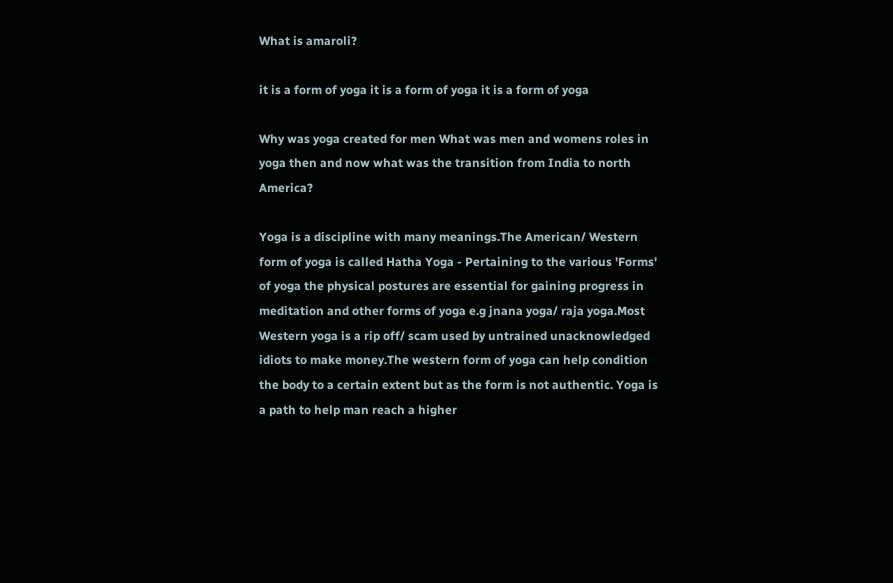What is amaroli?

it is a form of yoga it is a form of yoga it is a form of yoga

Why was yoga created for men What was men and womens roles in yoga then and now what was the transition from India to north America?

Yoga is a discipline with many meanings.The American/ Western form of yoga is called Hatha Yoga - Pertaining to the various 'Forms' of yoga the physical postures are essential for gaining progress in meditation and other forms of yoga e.g jnana yoga/ raja yoga.Most Western yoga is a rip off/ scam used by untrained unacknowledged idiots to make money.The western form of yoga can help condition the body to a certain extent but as the form is not authentic. Yoga is a path to help man reach a higher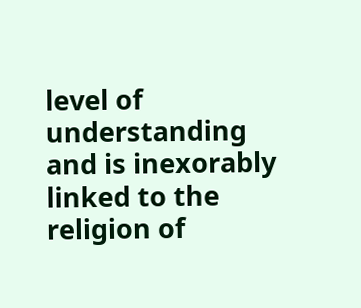level of understanding and is inexorably linked to the religion of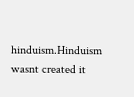hinduism.Hinduism wasnt created it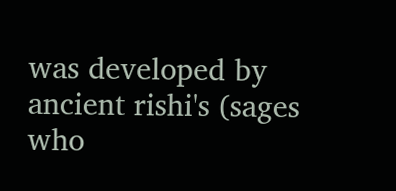was developed by ancient rishi's (sages who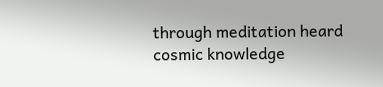through meditation heard cosmic knowledge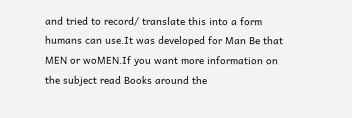and tried to record/ translate this into a form humans can use.It was developed for Man Be that MEN or woMEN.If you want more information on the subject read Books around the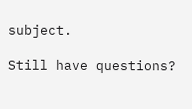subject.

Still have questions?